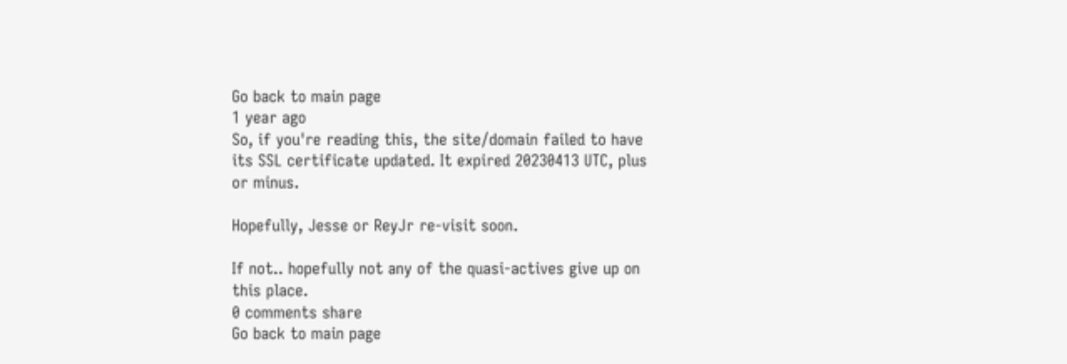Go back to main page
1 year ago
So, if you're reading this, the site/domain failed to have its SSL certificate updated. It expired 20230413 UTC, plus or minus.

Hopefully, Jesse or ReyJr re-visit soon.

If not.. hopefully not any of the quasi-actives give up on this place.
0 comments share
Go back to main page